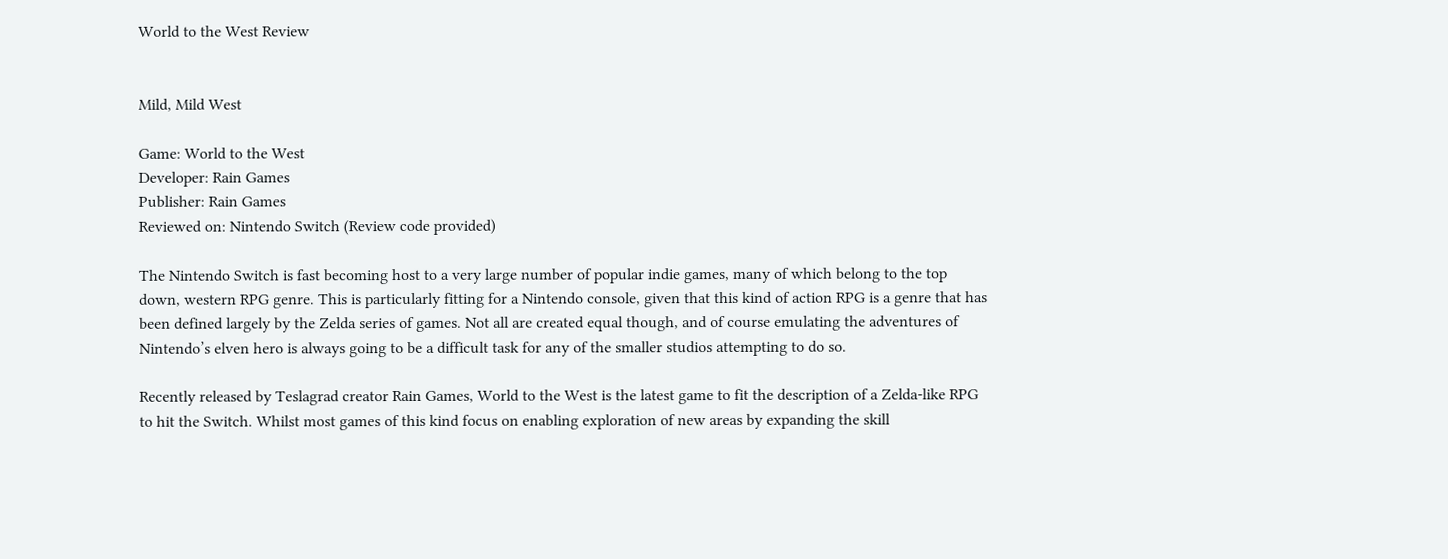World to the West Review


Mild, Mild West

Game: World to the West
Developer: Rain Games
Publisher: Rain Games
Reviewed on: Nintendo Switch (Review code provided)

The Nintendo Switch is fast becoming host to a very large number of popular indie games, many of which belong to the top down, western RPG genre. This is particularly fitting for a Nintendo console, given that this kind of action RPG is a genre that has been defined largely by the Zelda series of games. Not all are created equal though, and of course emulating the adventures of Nintendo’s elven hero is always going to be a difficult task for any of the smaller studios attempting to do so.

Recently released by Teslagrad creator Rain Games, World to the West is the latest game to fit the description of a Zelda-like RPG to hit the Switch. Whilst most games of this kind focus on enabling exploration of new areas by expanding the skill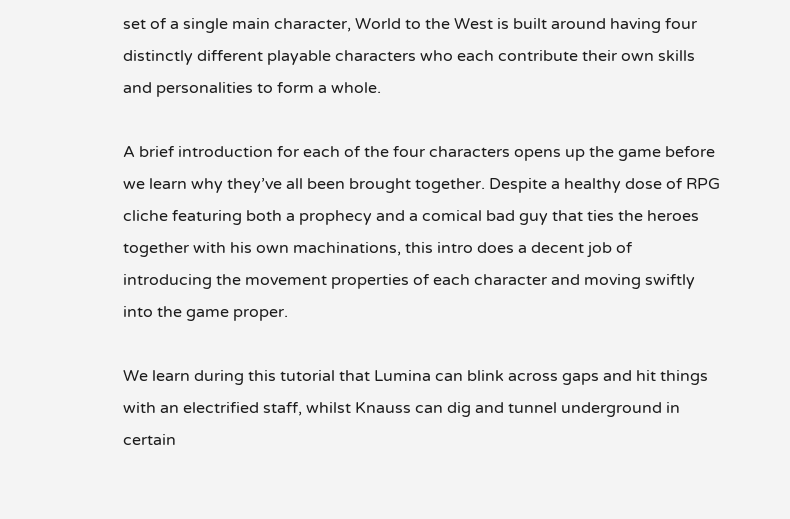set of a single main character, World to the West is built around having four distinctly different playable characters who each contribute their own skills and personalities to form a whole.

A brief introduction for each of the four characters opens up the game before we learn why they’ve all been brought together. Despite a healthy dose of RPG cliche featuring both a prophecy and a comical bad guy that ties the heroes together with his own machinations, this intro does a decent job of introducing the movement properties of each character and moving swiftly into the game proper.

We learn during this tutorial that Lumina can blink across gaps and hit things with an electrified staff, whilst Knauss can dig and tunnel underground in certain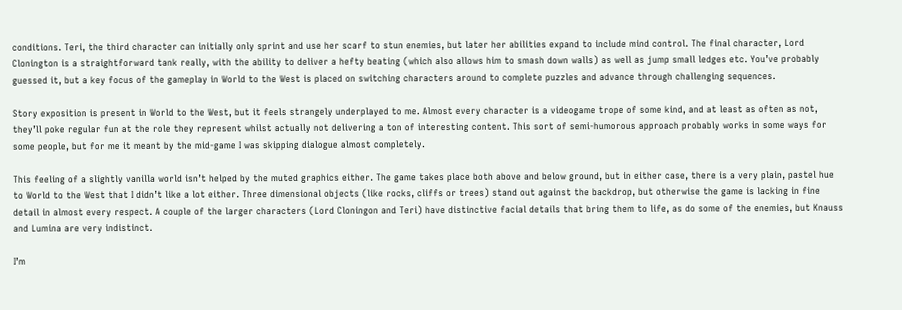conditions. Teri, the third character can initially only sprint and use her scarf to stun enemies, but later her abilities expand to include mind control. The final character, Lord Clonington is a straightforward tank really, with the ability to deliver a hefty beating (which also allows him to smash down walls) as well as jump small ledges etc. You’ve probably guessed it, but a key focus of the gameplay in World to the West is placed on switching characters around to complete puzzles and advance through challenging sequences.

Story exposition is present in World to the West, but it feels strangely underplayed to me. Almost every character is a videogame trope of some kind, and at least as often as not, they’ll poke regular fun at the role they represent whilst actually not delivering a ton of interesting content. This sort of semi-humorous approach probably works in some ways for some people, but for me it meant by the mid-game I was skipping dialogue almost completely.

This feeling of a slightly vanilla world isn’t helped by the muted graphics either. The game takes place both above and below ground, but in either case, there is a very plain, pastel hue to World to the West that I didn’t like a lot either. Three dimensional objects (like rocks, cliffs or trees) stand out against the backdrop, but otherwise the game is lacking in fine detail in almost every respect. A couple of the larger characters (Lord Cloningon and Teri) have distinctive facial details that bring them to life, as do some of the enemies, but Knauss and Lumina are very indistinct.

I’m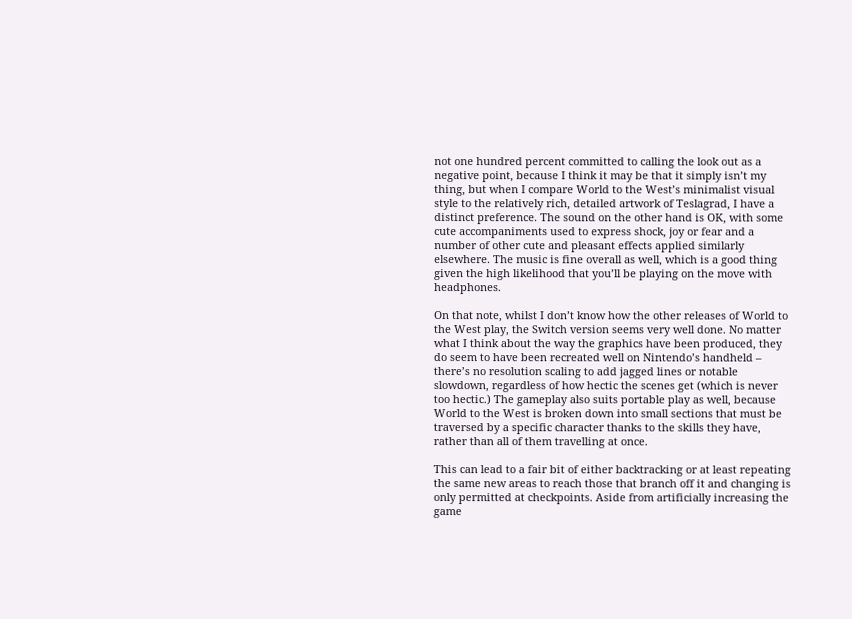not one hundred percent committed to calling the look out as a negative point, because I think it may be that it simply isn’t my thing, but when I compare World to the West’s minimalist visual style to the relatively rich, detailed artwork of Teslagrad, I have a distinct preference. The sound on the other hand is OK, with some cute accompaniments used to express shock, joy or fear and a number of other cute and pleasant effects applied similarly elsewhere. The music is fine overall as well, which is a good thing given the high likelihood that you’ll be playing on the move with headphones.

On that note, whilst I don’t know how the other releases of World to the West play, the Switch version seems very well done. No matter what I think about the way the graphics have been produced, they do seem to have been recreated well on Nintendo’s handheld – there’s no resolution scaling to add jagged lines or notable slowdown, regardless of how hectic the scenes get (which is never too hectic.) The gameplay also suits portable play as well, because World to the West is broken down into small sections that must be traversed by a specific character thanks to the skills they have, rather than all of them travelling at once.

This can lead to a fair bit of either backtracking or at least repeating the same new areas to reach those that branch off it and changing is only permitted at checkpoints. Aside from artificially increasing the game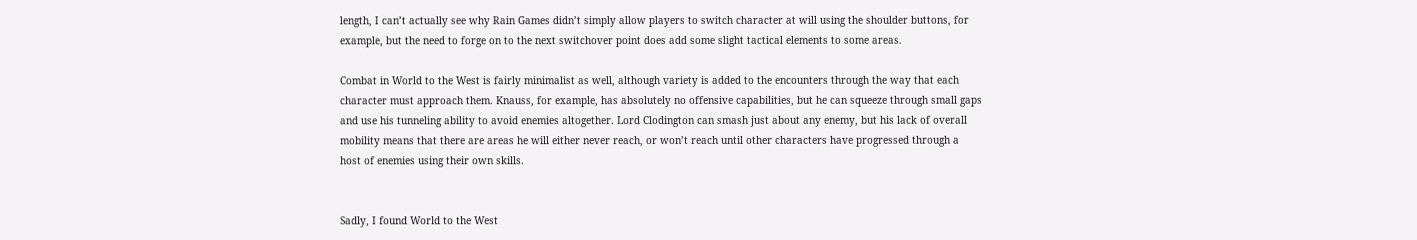length, I can’t actually see why Rain Games didn’t simply allow players to switch character at will using the shoulder buttons, for example, but the need to forge on to the next switchover point does add some slight tactical elements to some areas.

Combat in World to the West is fairly minimalist as well, although variety is added to the encounters through the way that each character must approach them. Knauss, for example, has absolutely no offensive capabilities, but he can squeeze through small gaps and use his tunneling ability to avoid enemies altogether. Lord Clodington can smash just about any enemy, but his lack of overall mobility means that there are areas he will either never reach, or won’t reach until other characters have progressed through a host of enemies using their own skills.


Sadly, I found World to the West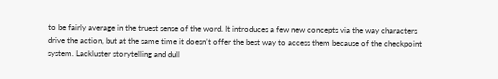to be fairly average in the truest sense of the word. It introduces a few new concepts via the way characters drive the action, but at the same time it doesn’t offer the best way to access them because of the checkpoint system. Lackluster storytelling and dull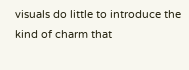visuals do little to introduce the kind of charm that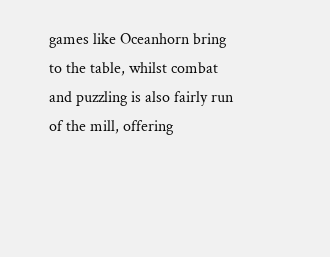games like Oceanhorn bring to the table, whilst combat and puzzling is also fairly run of the mill, offering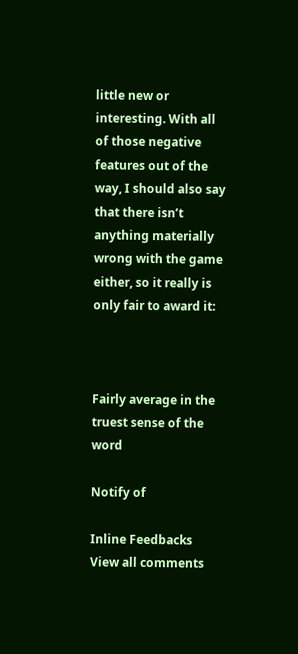little new or interesting. With all of those negative features out of the way, I should also say that there isn’t anything materially wrong with the game either, so it really is only fair to award it:



Fairly average in the truest sense of the word

Notify of

Inline Feedbacks
View all comments